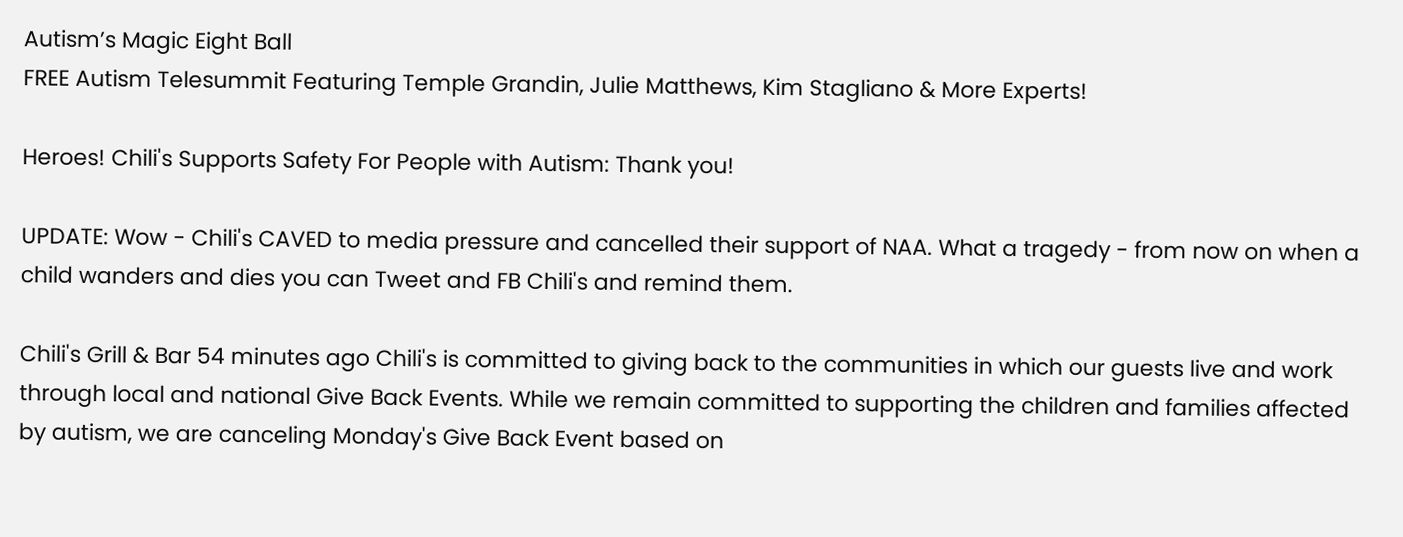Autism’s Magic Eight Ball
FREE Autism Telesummit Featuring Temple Grandin, Julie Matthews, Kim Stagliano & More Experts!

Heroes! Chili's Supports Safety For People with Autism: Thank you!

UPDATE: Wow - Chili's CAVED to media pressure and cancelled their support of NAA. What a tragedy - from now on when a child wanders and dies you can Tweet and FB Chili's and remind them.

Chili's Grill & Bar 54 minutes ago Chili's is committed to giving back to the communities in which our guests live and work through local and national Give Back Events. While we remain committed to supporting the children and families affected by autism, we are canceling Monday's Give Back Event based on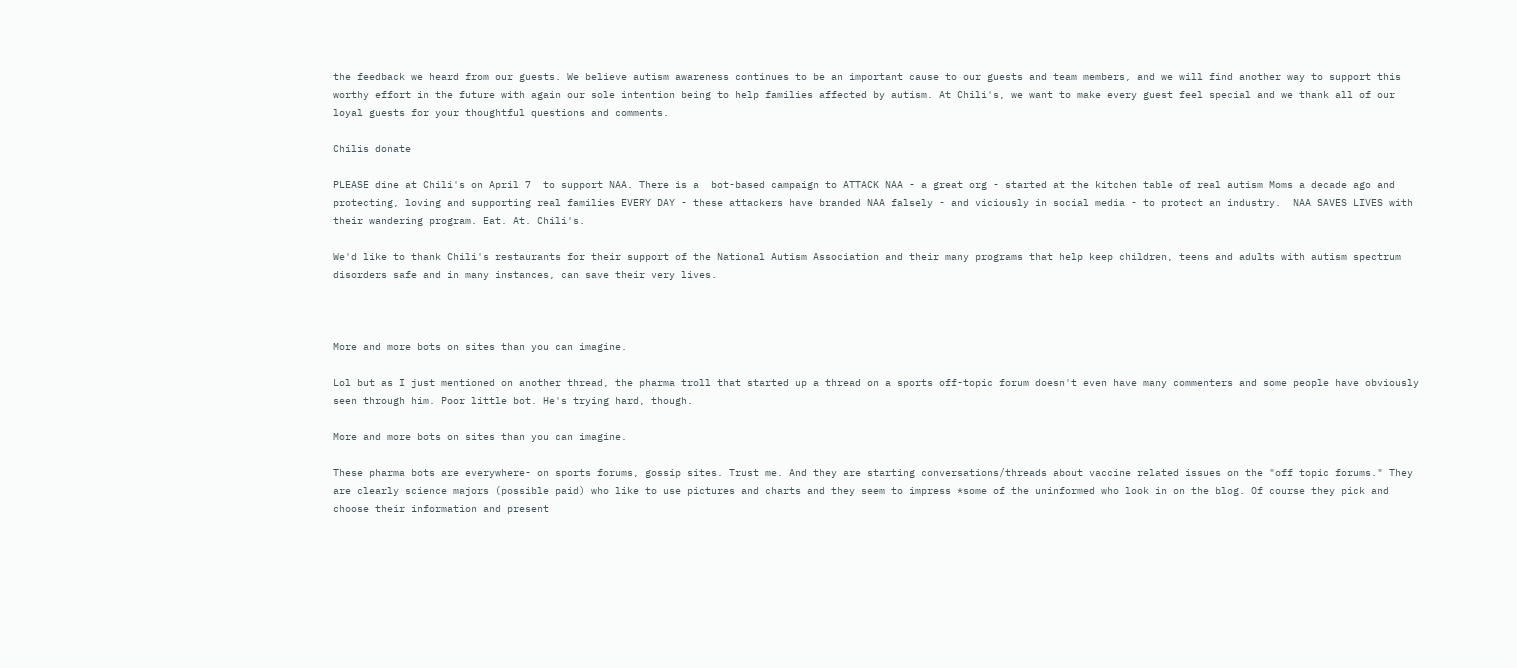the feedback we heard from our guests. We believe autism awareness continues to be an important cause to our guests and team members, and we will find another way to support this worthy effort in the future with again our sole intention being to help families affected by autism. At Chili's, we want to make every guest feel special and we thank all of our loyal guests for your thoughtful questions and comments.

Chilis donate

PLEASE dine at Chili's on April 7  to support NAA. There is a  bot-based campaign to ATTACK NAA - a great org - started at the kitchen table of real autism Moms a decade ago and protecting, loving and supporting real families EVERY DAY - these attackers have branded NAA falsely - and viciously in social media - to protect an industry.  NAA SAVES LIVES with their wandering program. Eat. At. Chili's.

We'd like to thank Chili's restaurants for their support of the National Autism Association and their many programs that help keep children, teens and adults with autism spectrum disorders safe and in many instances, can save their very lives.



More and more bots on sites than you can imagine.

Lol but as I just mentioned on another thread, the pharma troll that started up a thread on a sports off-topic forum doesn't even have many commenters and some people have obviously seen through him. Poor little bot. He's trying hard, though.

More and more bots on sites than you can imagine.

These pharma bots are everywhere- on sports forums, gossip sites. Trust me. And they are starting conversations/threads about vaccine related issues on the "off topic forums." They are clearly science majors (possible paid) who like to use pictures and charts and they seem to impress *some of the uninformed who look in on the blog. Of course they pick and choose their information and present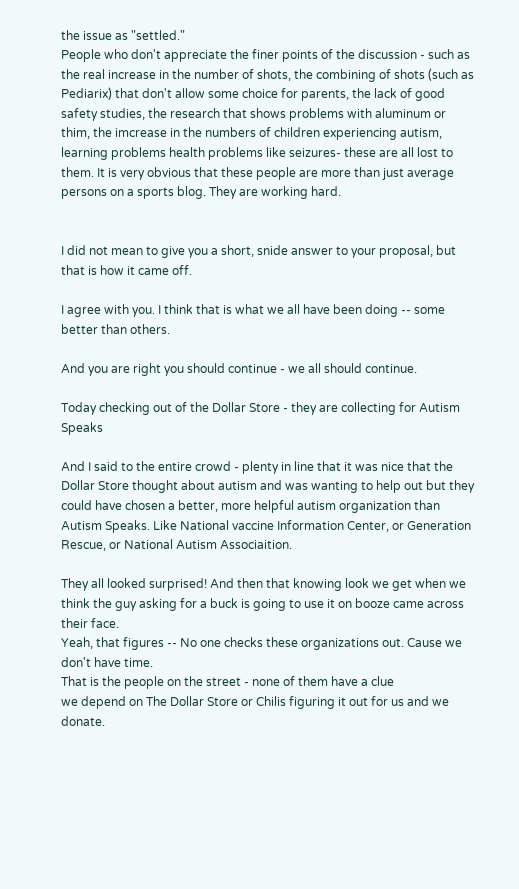the issue as "settled."
People who don't appreciate the finer points of the discussion - such as the real increase in the number of shots, the combining of shots (such as Pediarix) that don't allow some choice for parents, the lack of good safety studies, the research that shows problems with aluminum or thim, the imcrease in the numbers of children experiencing autism, learning problems health problems like seizures- these are all lost to them. It is very obvious that these people are more than just average persons on a sports blog. They are working hard.


I did not mean to give you a short, snide answer to your proposal, but that is how it came off.

I agree with you. I think that is what we all have been doing -- some better than others.

And you are right you should continue - we all should continue.

Today checking out of the Dollar Store - they are collecting for Autism Speaks

And I said to the entire crowd - plenty in line that it was nice that the Dollar Store thought about autism and was wanting to help out but they could have chosen a better, more helpful autism organization than Autism Speaks. Like National vaccine Information Center, or Generation Rescue, or National Autism Associaition.

They all looked surprised! And then that knowing look we get when we think the guy asking for a buck is going to use it on booze came across their face.
Yeah, that figures -- No one checks these organizations out. Cause we don't have time.
That is the people on the street - none of them have a clue
we depend on The Dollar Store or Chilis figuring it out for us and we donate.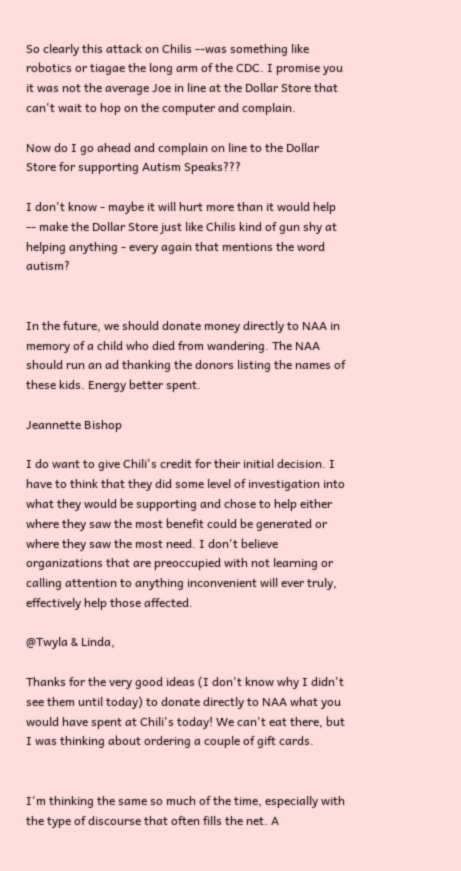So clearly this attack on Chilis --was something like robotics or tiagae the long arm of the CDC. I promise you it was not the average Joe in line at the Dollar Store that can't wait to hop on the computer and complain.

Now do I go ahead and complain on line to the Dollar Store for supporting Autism Speaks???

I don't know - maybe it will hurt more than it would help -- make the Dollar Store just like Chilis kind of gun shy at helping anything - every again that mentions the word autism?


In the future, we should donate money directly to NAA in memory of a child who died from wandering. The NAA should run an ad thanking the donors listing the names of these kids. Energy better spent.

Jeannette Bishop

I do want to give Chili's credit for their initial decision. I have to think that they did some level of investigation into what they would be supporting and chose to help either where they saw the most benefit could be generated or where they saw the most need. I don't believe organizations that are preoccupied with not learning or calling attention to anything inconvenient will ever truly, effectively help those affected.

@Twyla & Linda,

Thanks for the very good ideas (I don't know why I didn't see them until today) to donate directly to NAA what you would have spent at Chili's today! We can't eat there, but I was thinking about ordering a couple of gift cards.


I'm thinking the same so much of the time, especially with the type of discourse that often fills the net. A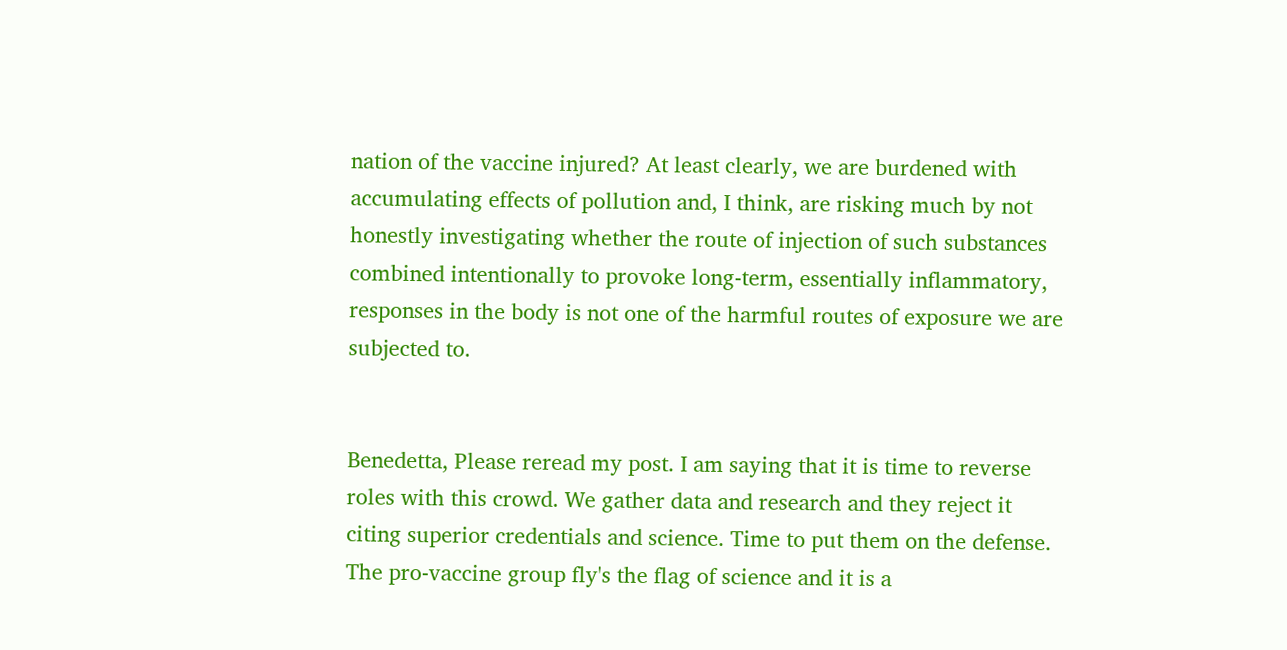nation of the vaccine injured? At least clearly, we are burdened with accumulating effects of pollution and, I think, are risking much by not honestly investigating whether the route of injection of such substances combined intentionally to provoke long-term, essentially inflammatory, responses in the body is not one of the harmful routes of exposure we are subjected to.


Benedetta, Please reread my post. I am saying that it is time to reverse roles with this crowd. We gather data and research and they reject it citing superior credentials and science. Time to put them on the defense. The pro-vaccine group fly's the flag of science and it is a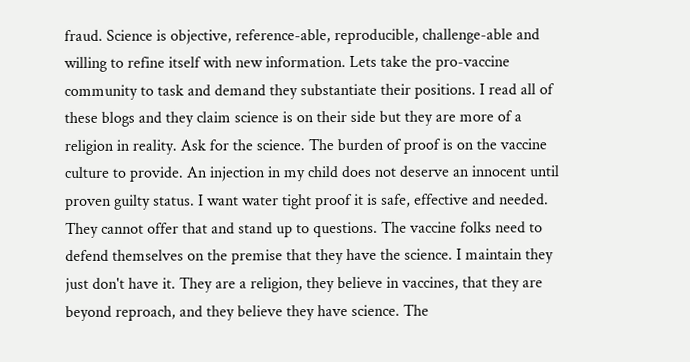fraud. Science is objective, reference-able, reproducible, challenge-able and willing to refine itself with new information. Lets take the pro-vaccine community to task and demand they substantiate their positions. I read all of these blogs and they claim science is on their side but they are more of a religion in reality. Ask for the science. The burden of proof is on the vaccine culture to provide. An injection in my child does not deserve an innocent until proven guilty status. I want water tight proof it is safe, effective and needed. They cannot offer that and stand up to questions. The vaccine folks need to defend themselves on the premise that they have the science. I maintain they just don't have it. They are a religion, they believe in vaccines, that they are beyond reproach, and they believe they have science. The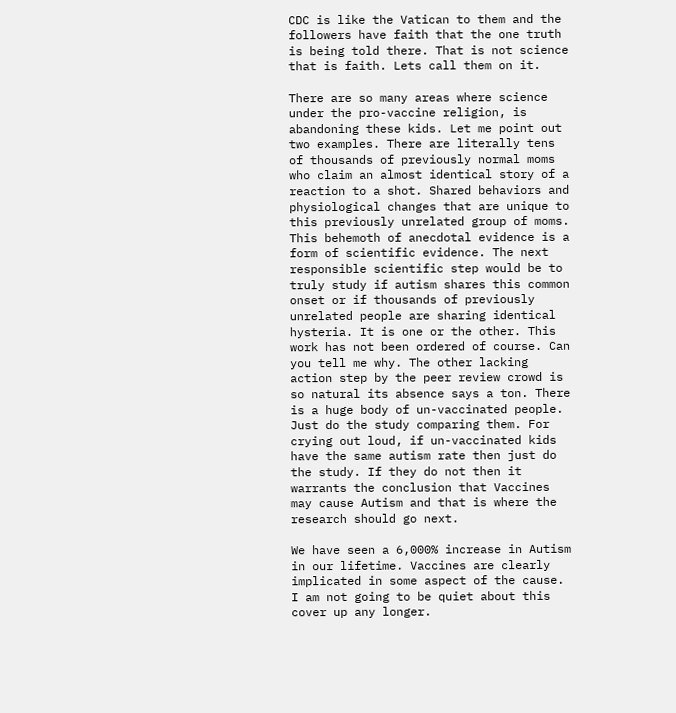CDC is like the Vatican to them and the followers have faith that the one truth is being told there. That is not science that is faith. Lets call them on it.

There are so many areas where science under the pro-vaccine religion, is abandoning these kids. Let me point out two examples. There are literally tens of thousands of previously normal moms who claim an almost identical story of a reaction to a shot. Shared behaviors and physiological changes that are unique to this previously unrelated group of moms. This behemoth of anecdotal evidence is a form of scientific evidence. The next responsible scientific step would be to truly study if autism shares this common onset or if thousands of previously unrelated people are sharing identical hysteria. It is one or the other. This work has not been ordered of course. Can you tell me why. The other lacking action step by the peer review crowd is so natural its absence says a ton. There is a huge body of un-vaccinated people. Just do the study comparing them. For crying out loud, if un-vaccinated kids have the same autism rate then just do the study. If they do not then it warrants the conclusion that Vaccines may cause Autism and that is where the research should go next.

We have seen a 6,000% increase in Autism in our lifetime. Vaccines are clearly implicated in some aspect of the cause. I am not going to be quiet about this cover up any longer.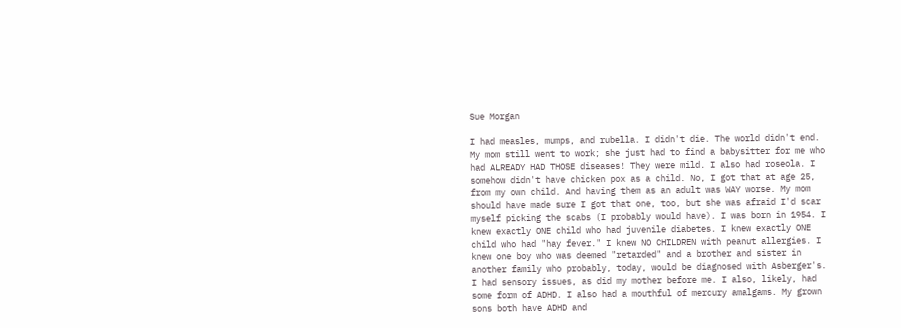Sue Morgan

I had measles, mumps, and rubella. I didn't die. The world didn't end. My mom still went to work; she just had to find a babysitter for me who had ALREADY HAD THOSE diseases! They were mild. I also had roseola. I somehow didn't have chicken pox as a child. No, I got that at age 25, from my own child. And having them as an adult was WAY worse. My mom should have made sure I got that one, too, but she was afraid I'd scar myself picking the scabs (I probably would have). I was born in 1954. I knew exactly ONE child who had juvenile diabetes. I knew exactly ONE child who had "hay fever." I knew NO CHILDREN with peanut allergies. I knew one boy who was deemed "retarded" and a brother and sister in another family who probably, today, would be diagnosed with Asberger's. I had sensory issues, as did my mother before me. I also, likely, had some form of ADHD. I also had a mouthful of mercury amalgams. My grown sons both have ADHD and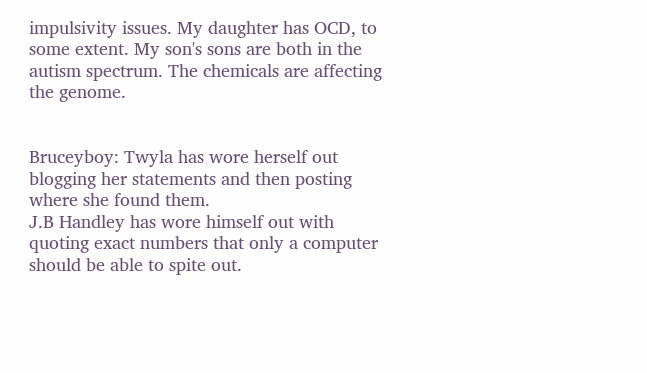impulsivity issues. My daughter has OCD, to some extent. My son's sons are both in the autism spectrum. The chemicals are affecting the genome.


Bruceyboy: Twyla has wore herself out blogging her statements and then posting where she found them.
J.B Handley has wore himself out with quoting exact numbers that only a computer should be able to spite out.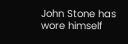John Stone has wore himself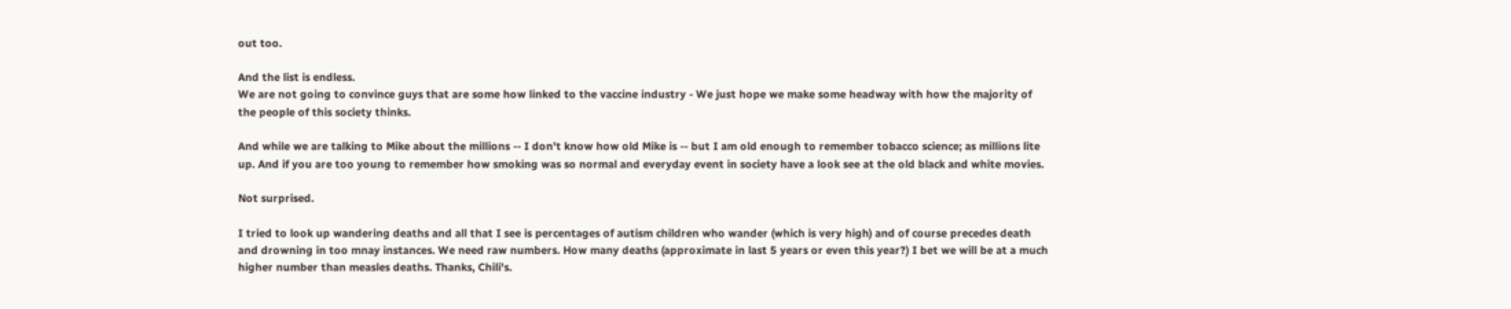out too.

And the list is endless.
We are not going to convince guys that are some how linked to the vaccine industry - We just hope we make some headway with how the majority of the people of this society thinks.

And while we are talking to Mike about the millions -- I don't know how old Mike is -- but I am old enough to remember tobacco science; as millions lite up. And if you are too young to remember how smoking was so normal and everyday event in society have a look see at the old black and white movies.

Not surprised.

I tried to look up wandering deaths and all that I see is percentages of autism children who wander (which is very high) and of course precedes death and drowning in too mnay instances. We need raw numbers. How many deaths (approximate in last 5 years or even this year?) I bet we will be at a much higher number than measles deaths. Thanks, Chili's.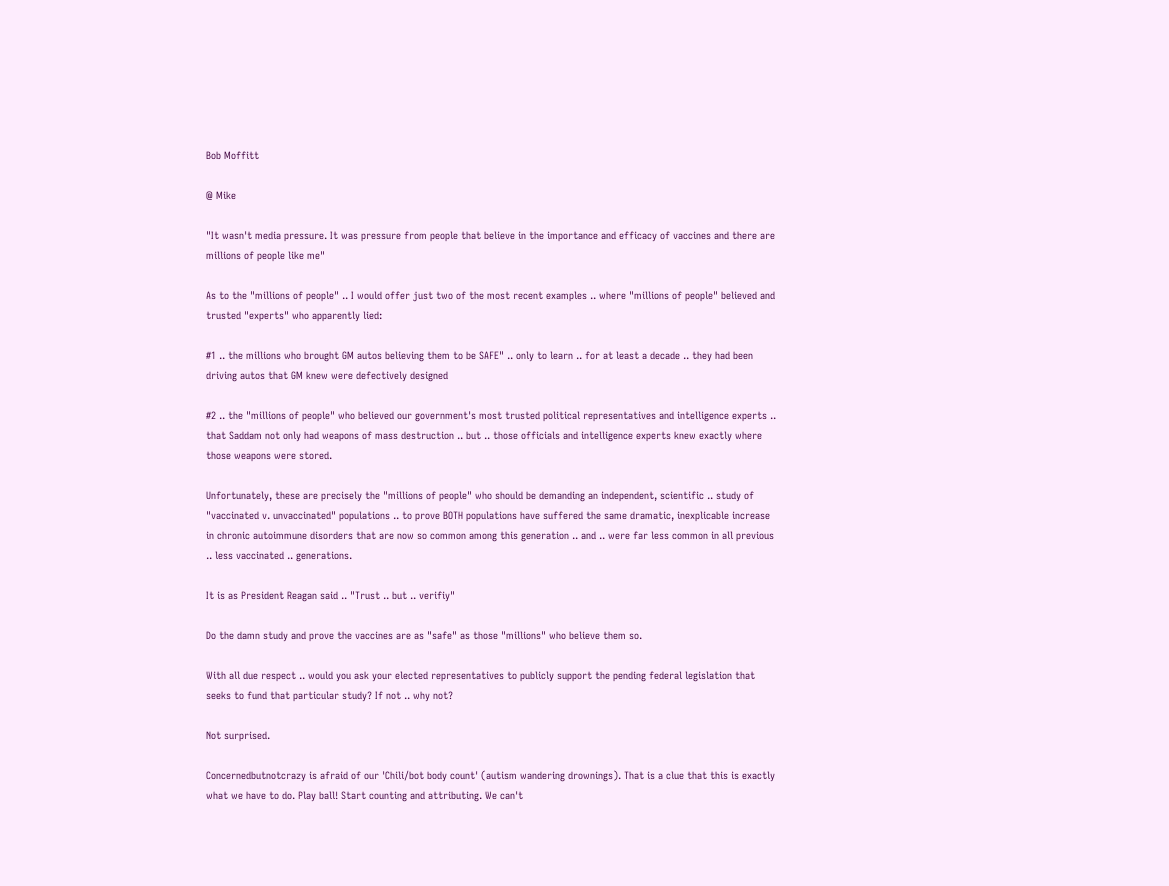Bob Moffitt

@ Mike

"It wasn't media pressure. It was pressure from people that believe in the importance and efficacy of vaccines and there are millions of people like me"

As to the "millions of people" .. I would offer just two of the most recent examples .. where "millions of people" believed and trusted "experts" who apparently lied:

#1 .. the millions who brought GM autos believing them to be SAFE" .. only to learn .. for at least a decade .. they had been driving autos that GM knew were defectively designed

#2 .. the "millions of people" who believed our government's most trusted political representatives and intelligence experts .. that Saddam not only had weapons of mass destruction .. but .. those officials and intelligence experts knew exactly where those weapons were stored.

Unfortunately, these are precisely the "millions of people" who should be demanding an independent, scientific .. study of "vaccinated v. unvaccinated" populations .. to prove BOTH populations have suffered the same dramatic, inexplicable increase in chronic autoimmune disorders that are now so common among this generation .. and .. were far less common in all previous .. less vaccinated .. generations.

It is as President Reagan said .. "Trust .. but .. verifiy"

Do the damn study and prove the vaccines are as "safe" as those "millions" who believe them so.

With all due respect .. would you ask your elected representatives to publicly support the pending federal legislation that seeks to fund that particular study? If not .. why not?

Not surprised.

Concernedbutnotcrazy is afraid of our 'Chili/bot body count' (autism wandering drownings). That is a clue that this is exactly what we have to do. Play ball! Start counting and attributing. We can't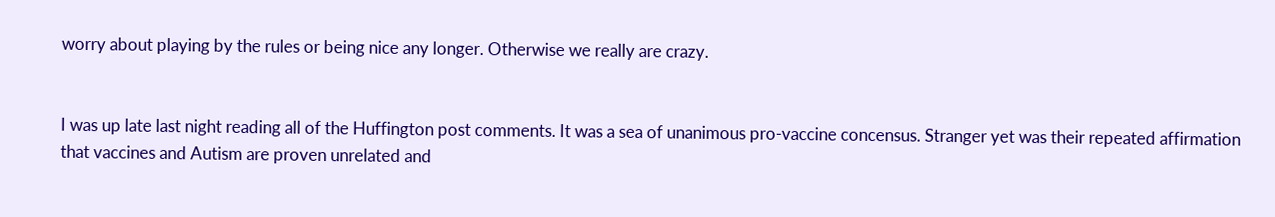worry about playing by the rules or being nice any longer. Otherwise we really are crazy.


I was up late last night reading all of the Huffington post comments. It was a sea of unanimous pro-vaccine concensus. Stranger yet was their repeated affirmation that vaccines and Autism are proven unrelated and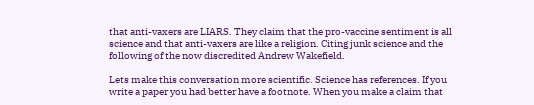that anti-vaxers are LIARS. They claim that the pro-vaccine sentiment is all science and that anti-vaxers are like a religion. Citing junk science and the following of the now discredited Andrew Wakefield.

Lets make this conversation more scientific. Science has references. If you write a paper you had better have a footnote. When you make a claim that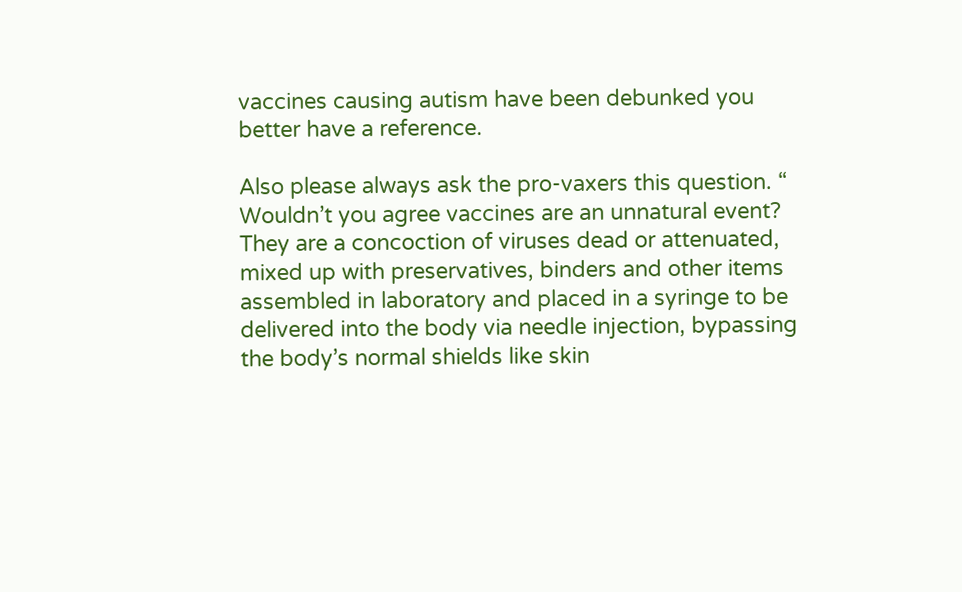vaccines causing autism have been debunked you better have a reference.

Also please always ask the pro-vaxers this question. “ Wouldn’t you agree vaccines are an unnatural event? They are a concoction of viruses dead or attenuated, mixed up with preservatives, binders and other items assembled in laboratory and placed in a syringe to be delivered into the body via needle injection, bypassing the body’s normal shields like skin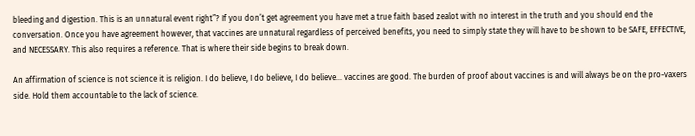bleeding and digestion. This is an unnatural event right”? If you don’t get agreement you have met a true faith based zealot with no interest in the truth and you should end the conversation. Once you have agreement however, that vaccines are unnatural regardless of perceived benefits, you need to simply state they will have to be shown to be SAFE, EFFECTIVE, and NECESSARY. This also requires a reference. That is where their side begins to break down.

An affirmation of science is not science it is religion. I do believe, I do believe, I do believe... vaccines are good. The burden of proof about vaccines is and will always be on the pro-vaxers side. Hold them accountable to the lack of science.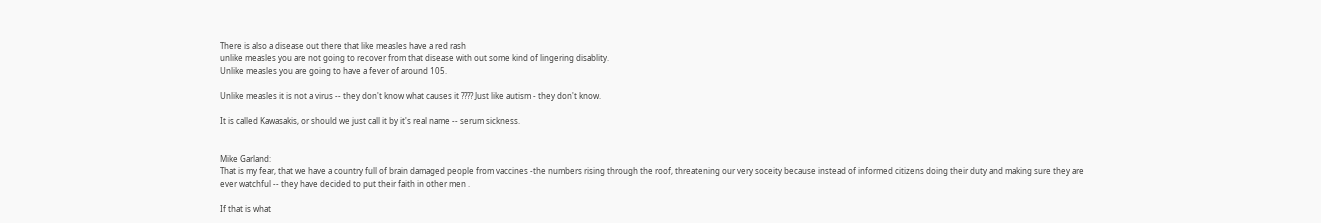There is also a disease out there that like measles have a red rash
unlike measles you are not going to recover from that disease with out some kind of lingering disablity.
Unlike measles you are going to have a fever of around 105.

Unlike measles it is not a virus -- they don't know what causes it ???? Just like autism - they don't know.

It is called Kawasakis, or should we just call it by it's real name -- serum sickness.


Mike Garland:
That is my fear, that we have a country full of brain damaged people from vaccines -the numbers rising through the roof, threatening our very soceity because instead of informed citizens doing their duty and making sure they are ever watchful -- they have decided to put their faith in other men .

If that is what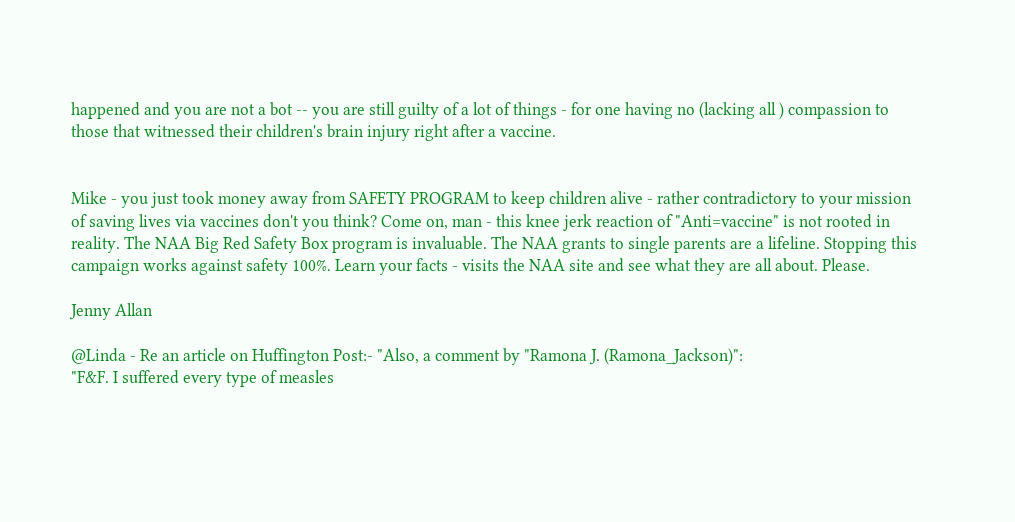happened and you are not a bot -- you are still guilty of a lot of things - for one having no (lacking all ) compassion to those that witnessed their children's brain injury right after a vaccine.


Mike - you just took money away from SAFETY PROGRAM to keep children alive - rather contradictory to your mission of saving lives via vaccines don't you think? Come on, man - this knee jerk reaction of "Anti=vaccine" is not rooted in reality. The NAA Big Red Safety Box program is invaluable. The NAA grants to single parents are a lifeline. Stopping this campaign works against safety 100%. Learn your facts - visits the NAA site and see what they are all about. Please.

Jenny Allan

@Linda - Re an article on Huffington Post:- "Also, a comment by "Ramona J. (Ramona_Jackson)":
"F&F. I suffered every type of measles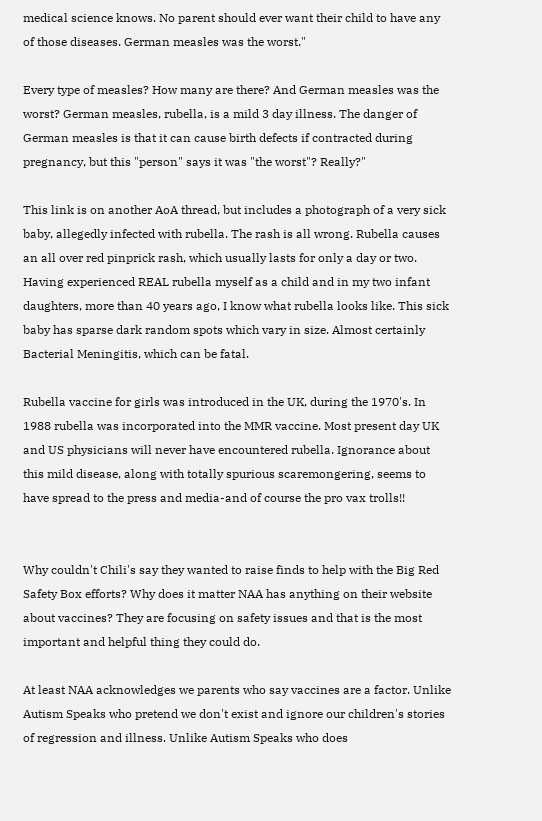medical science knows. No parent should ever want their child to have any of those diseases. German measles was the worst."

Every type of measles? How many are there? And German measles was the worst? German measles, rubella, is a mild 3 day illness. The danger of German measles is that it can cause birth defects if contracted during pregnancy, but this "person" says it was "the worst"? Really?"

This link is on another AoA thread, but includes a photograph of a very sick baby, allegedly infected with rubella. The rash is all wrong. Rubella causes an all over red pinprick rash, which usually lasts for only a day or two. Having experienced REAL rubella myself as a child and in my two infant daughters, more than 40 years ago, I know what rubella looks like. This sick baby has sparse dark random spots which vary in size. Almost certainly Bacterial Meningitis, which can be fatal.

Rubella vaccine for girls was introduced in the UK, during the 1970's. In 1988 rubella was incorporated into the MMR vaccine. Most present day UK and US physicians will never have encountered rubella. Ignorance about this mild disease, along with totally spurious scaremongering, seems to have spread to the press and media-and of course the pro vax trolls!!


Why couldn't Chili's say they wanted to raise finds to help with the Big Red Safety Box efforts? Why does it matter NAA has anything on their website about vaccines? They are focusing on safety issues and that is the most important and helpful thing they could do.

At least NAA acknowledges we parents who say vaccines are a factor. Unlike Autism Speaks who pretend we don't exist and ignore our children's stories of regression and illness. Unlike Autism Speaks who does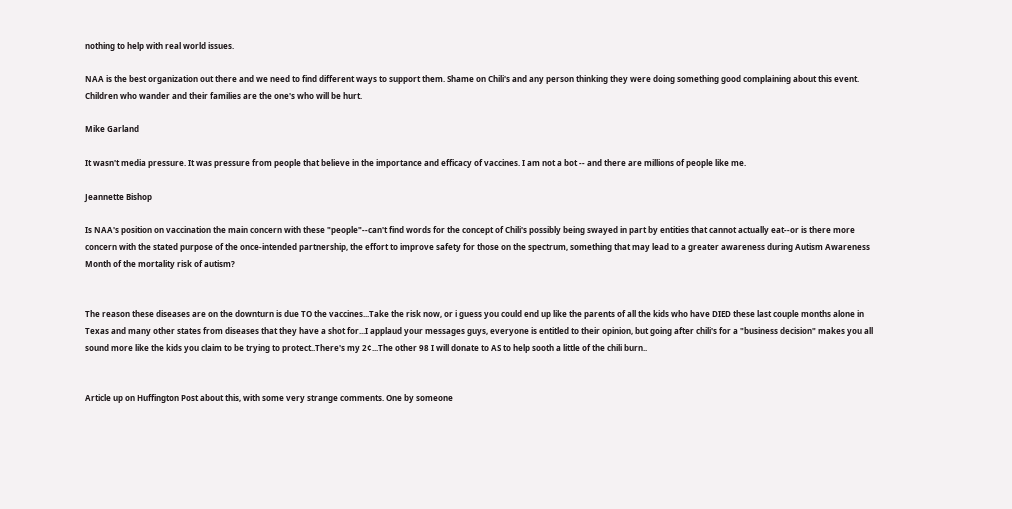nothing to help with real world issues.

NAA is the best organization out there and we need to find different ways to support them. Shame on Chili's and any person thinking they were doing something good complaining about this event. Children who wander and their families are the one's who will be hurt.

Mike Garland

It wasn't media pressure. It was pressure from people that believe in the importance and efficacy of vaccines. I am not a bot -- and there are millions of people like me.

Jeannette Bishop

Is NAA's position on vaccination the main concern with these "people"--can't find words for the concept of Chili's possibly being swayed in part by entities that cannot actually eat--or is there more concern with the stated purpose of the once-intended partnership, the effort to improve safety for those on the spectrum, something that may lead to a greater awareness during Autism Awareness Month of the mortality risk of autism?


The reason these diseases are on the downturn is due TO the vaccines...Take the risk now, or i guess you could end up like the parents of all the kids who have DIED these last couple months alone in Texas and many other states from diseases that they have a shot for...I applaud your messages guys, everyone is entitled to their opinion, but going after chili's for a "business decision" makes you all sound more like the kids you claim to be trying to protect..There's my 2¢...The other 98 I will donate to AS to help sooth a little of the chili burn..


Article up on Huffington Post about this, with some very strange comments. One by someone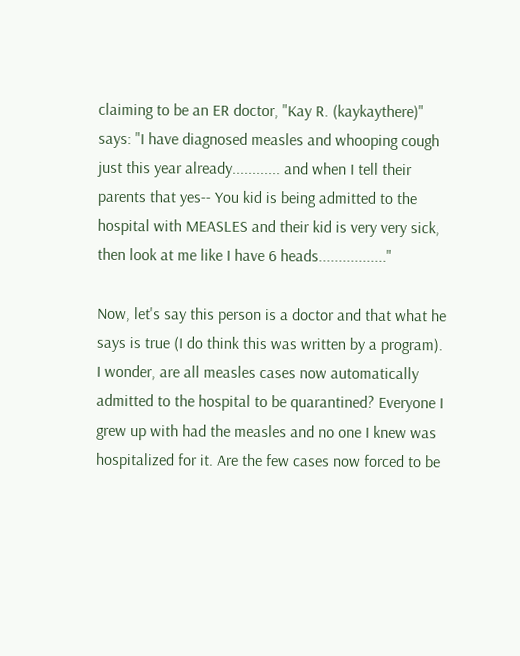claiming to be an ER doctor, "Kay R. (kaykaythere)" says: "I have diagnosed measles and whooping cough just this year already............ and when I tell their parents that yes-- You kid is being admitted to the hospital with MEASLES and their kid is very very sick, then look at me like I have 6 heads................."

Now, let's say this person is a doctor and that what he says is true (I do think this was written by a program). I wonder, are all measles cases now automatically admitted to the hospital to be quarantined? Everyone I grew up with had the measles and no one I knew was hospitalized for it. Are the few cases now forced to be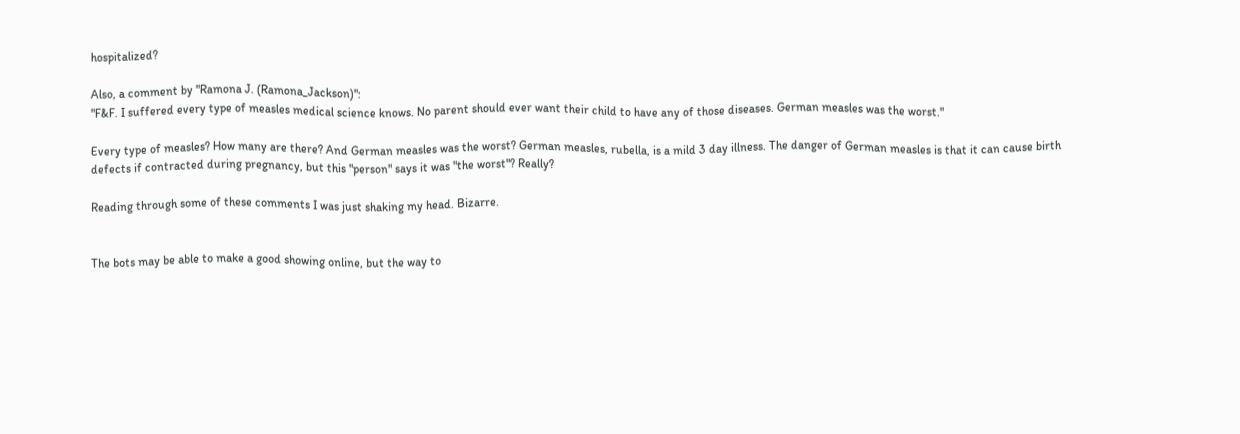hospitalized?

Also, a comment by "Ramona J. (Ramona_Jackson)":
"F&F. I suffered every type of measles medical science knows. No parent should ever want their child to have any of those diseases. German measles was the worst."

Every type of measles? How many are there? And German measles was the worst? German measles, rubella, is a mild 3 day illness. The danger of German measles is that it can cause birth defects if contracted during pregnancy, but this "person" says it was "the worst"? Really?

Reading through some of these comments I was just shaking my head. Bizarre.


The bots may be able to make a good showing online, but the way to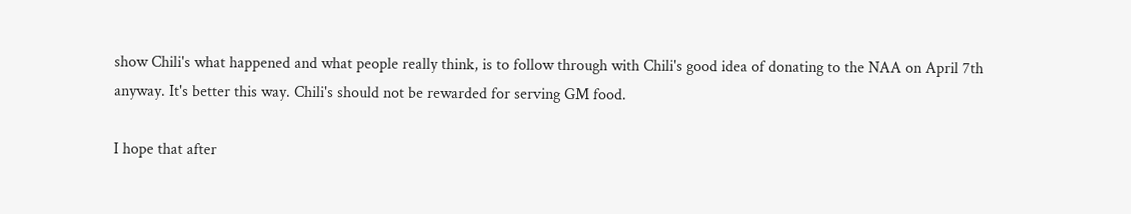show Chili's what happened and what people really think, is to follow through with Chili's good idea of donating to the NAA on April 7th anyway. It's better this way. Chili's should not be rewarded for serving GM food.

I hope that after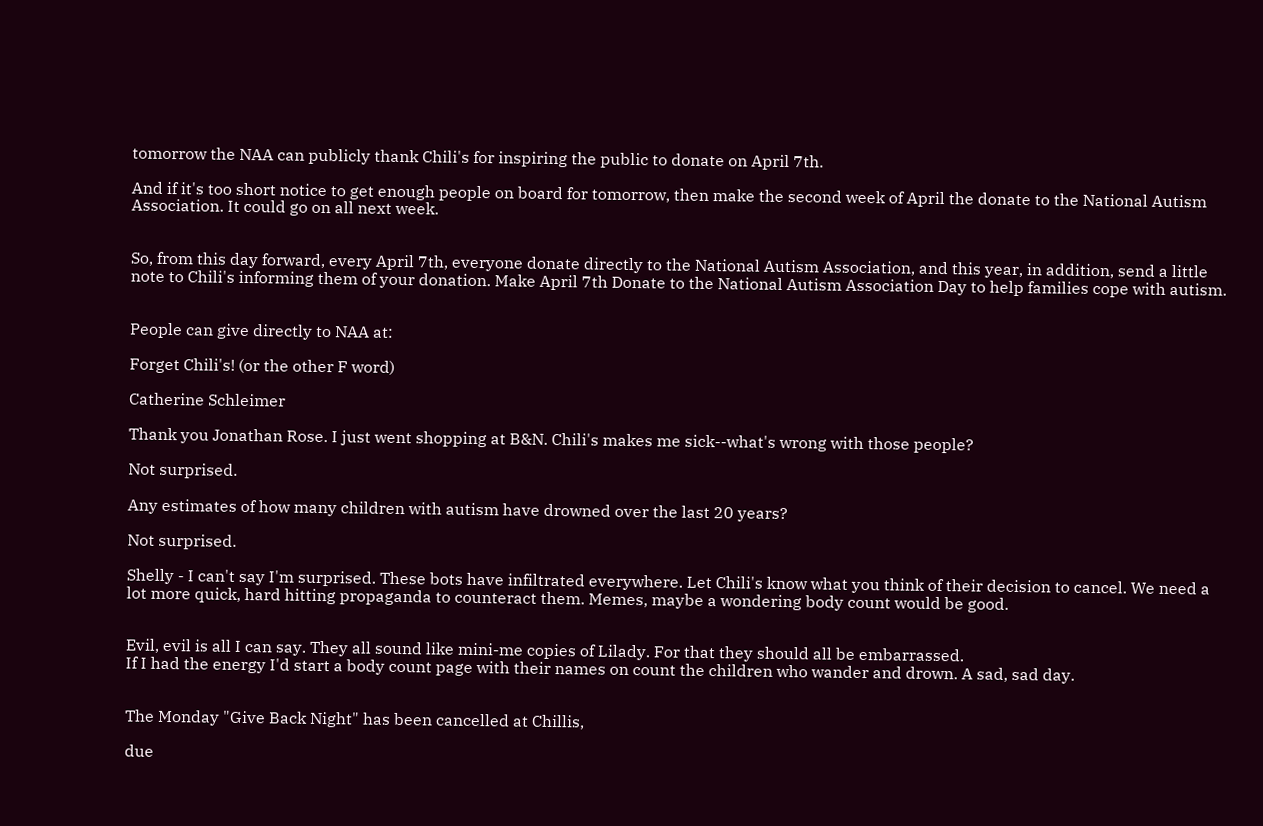tomorrow the NAA can publicly thank Chili's for inspiring the public to donate on April 7th.

And if it's too short notice to get enough people on board for tomorrow, then make the second week of April the donate to the National Autism Association. It could go on all next week.


So, from this day forward, every April 7th, everyone donate directly to the National Autism Association, and this year, in addition, send a little note to Chili's informing them of your donation. Make April 7th Donate to the National Autism Association Day to help families cope with autism.


People can give directly to NAA at:

Forget Chili's! (or the other F word)

Catherine Schleimer

Thank you Jonathan Rose. I just went shopping at B&N. Chili's makes me sick--what's wrong with those people?

Not surprised.

Any estimates of how many children with autism have drowned over the last 20 years?

Not surprised.

Shelly - I can't say I'm surprised. These bots have infiltrated everywhere. Let Chili's know what you think of their decision to cancel. We need a lot more quick, hard hitting propaganda to counteract them. Memes, maybe a wondering body count would be good.


Evil, evil is all I can say. They all sound like mini-me copies of Lilady. For that they should all be embarrassed.
If I had the energy I'd start a body count page with their names on count the children who wander and drown. A sad, sad day.


The Monday "Give Back Night" has been cancelled at Chillis,

due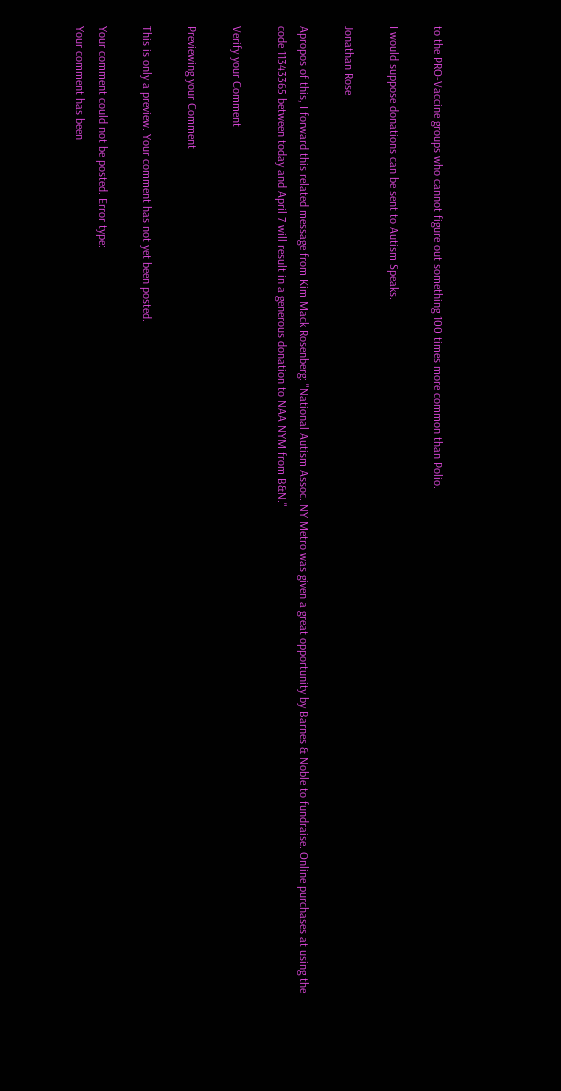to the PRO-Vaccine groups who cannot figure out something 100 times more common than Polio.

I would suppose donations can be sent to Autism Speaks.

Jonathan Rose

Apropos of this, I forward this related message from Kim Mack Rosenberg: "National Autism Assoc. NY Metro was given a great opportunity by Barnes & Noble to fundraise. Online purchases at using the code 11343365 between today and April 7 will result in a generous donation to NAA NYM from B&N."

Verify your Comment

Previewing your Comment

This is only a preview. Your comment has not yet been posted.

Your comment could not be posted. Error type:
Your comment has been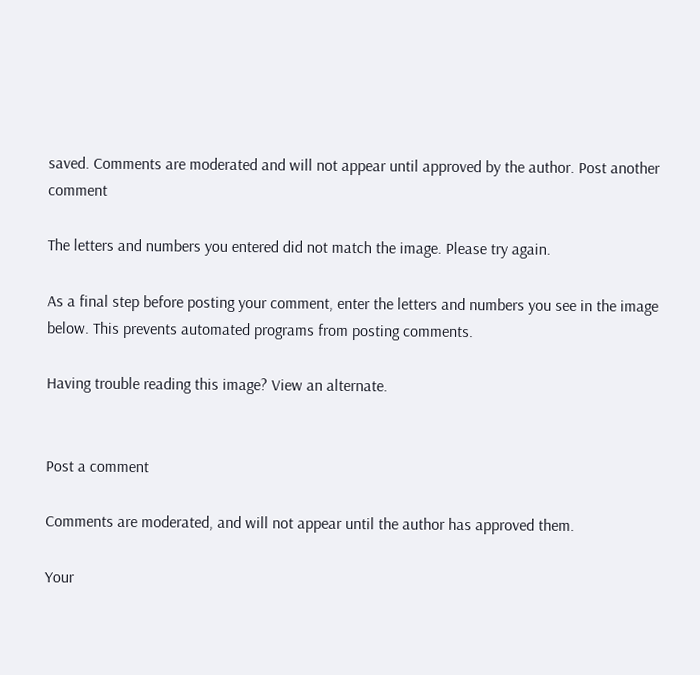saved. Comments are moderated and will not appear until approved by the author. Post another comment

The letters and numbers you entered did not match the image. Please try again.

As a final step before posting your comment, enter the letters and numbers you see in the image below. This prevents automated programs from posting comments.

Having trouble reading this image? View an alternate.


Post a comment

Comments are moderated, and will not appear until the author has approved them.

Your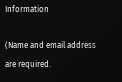Information

(Name and email address are required.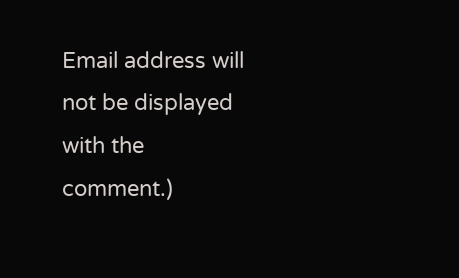Email address will not be displayed with the comment.)